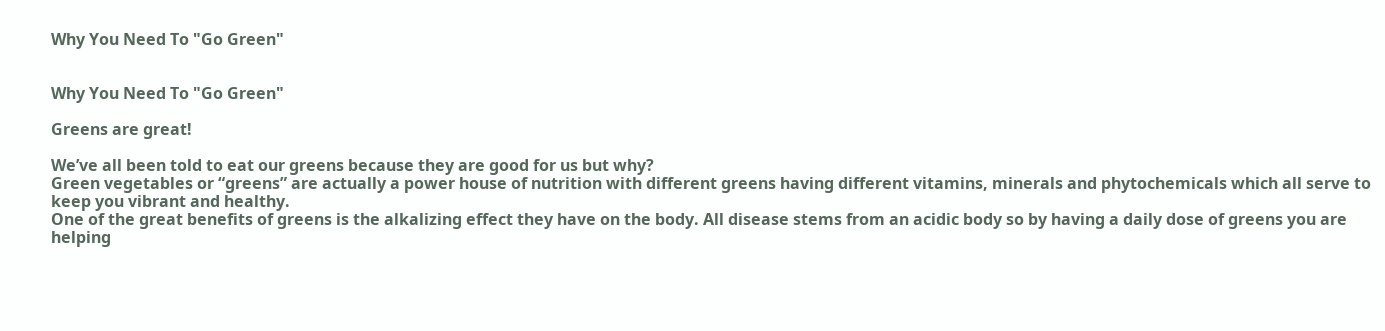Why You Need To "Go Green"


Why You Need To "Go Green"

Greens are great!

We’ve all been told to eat our greens because they are good for us but why?
Green vegetables or “greens” are actually a power house of nutrition with different greens having different vitamins, minerals and phytochemicals which all serve to keep you vibrant and healthy.
One of the great benefits of greens is the alkalizing effect they have on the body. All disease stems from an acidic body so by having a daily dose of greens you are helping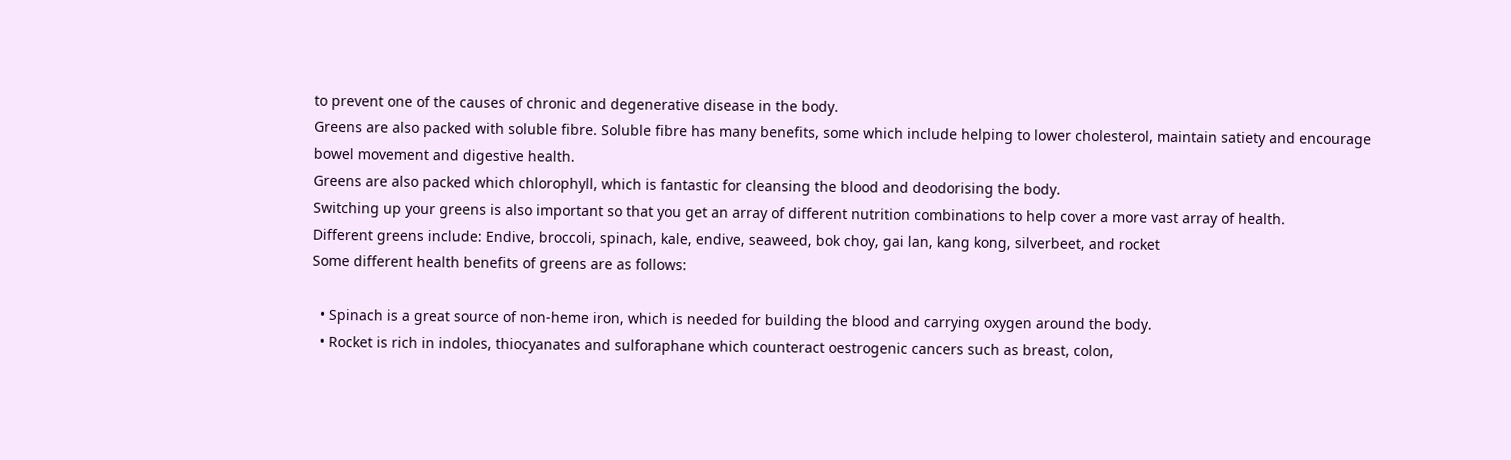to prevent one of the causes of chronic and degenerative disease in the body.
Greens are also packed with soluble fibre. Soluble fibre has many benefits, some which include helping to lower cholesterol, maintain satiety and encourage bowel movement and digestive health.
Greens are also packed which chlorophyll, which is fantastic for cleansing the blood and deodorising the body.
Switching up your greens is also important so that you get an array of different nutrition combinations to help cover a more vast array of health.
Different greens include: Endive, broccoli, spinach, kale, endive, seaweed, bok choy, gai lan, kang kong, silverbeet, and rocket
Some different health benefits of greens are as follows:

  • Spinach is a great source of non-heme iron, which is needed for building the blood and carrying oxygen around the body.
  • Rocket is rich in indoles, thiocyanates and sulforaphane which counteract oestrogenic cancers such as breast, colon,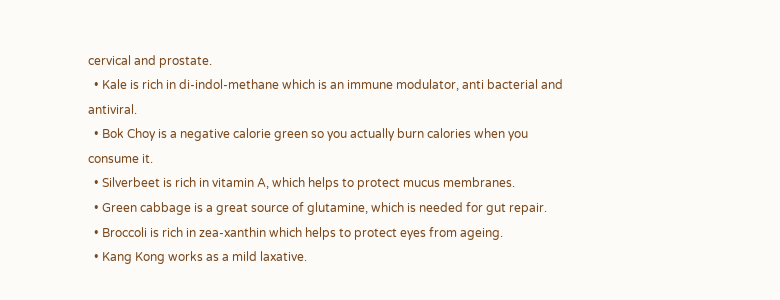cervical and prostate.
  • Kale is rich in di-indol-methane which is an immune modulator, anti bacterial and antiviral.
  • Bok Choy is a negative calorie green so you actually burn calories when you consume it.
  • Silverbeet is rich in vitamin A, which helps to protect mucus membranes.
  • Green cabbage is a great source of glutamine, which is needed for gut repair.
  • Broccoli is rich in zea-xanthin which helps to protect eyes from ageing.
  • Kang Kong works as a mild laxative.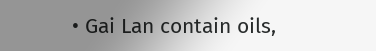• Gai Lan contain oils,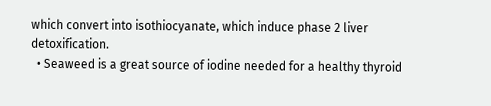which convert into isothiocyanate, which induce phase 2 liver detoxification.
  • Seaweed is a great source of iodine needed for a healthy thyroid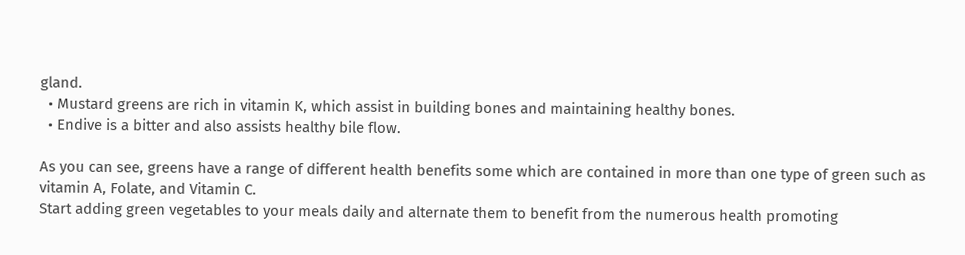gland.
  • Mustard greens are rich in vitamin K, which assist in building bones and maintaining healthy bones.
  • Endive is a bitter and also assists healthy bile flow.

As you can see, greens have a range of different health benefits some which are contained in more than one type of green such as vitamin A, Folate, and Vitamin C.
Start adding green vegetables to your meals daily and alternate them to benefit from the numerous health promoting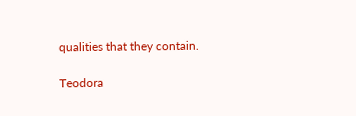qualities that they contain.

Teodora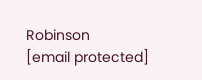Robinson
[email protected]